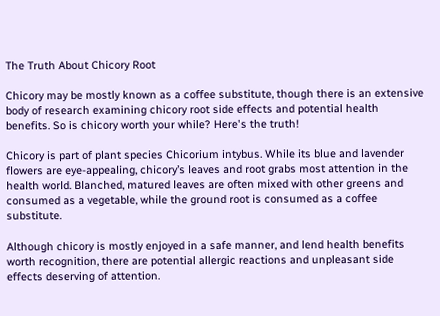The Truth About Chicory Root

Chicory may be mostly known as a coffee substitute, though there is an extensive body of research examining chicory root side effects and potential health benefits. So is chicory worth your while? Here's the truth!

Chicory is part of plant species Chicorium intybus. While its blue and lavender flowers are eye-appealing, chicory’s leaves and root grabs most attention in the health world. Blanched, matured leaves are often mixed with other greens and consumed as a vegetable, while the ground root is consumed as a coffee substitute.

Although chicory is mostly enjoyed in a safe manner, and lend health benefits worth recognition, there are potential allergic reactions and unpleasant side effects deserving of attention.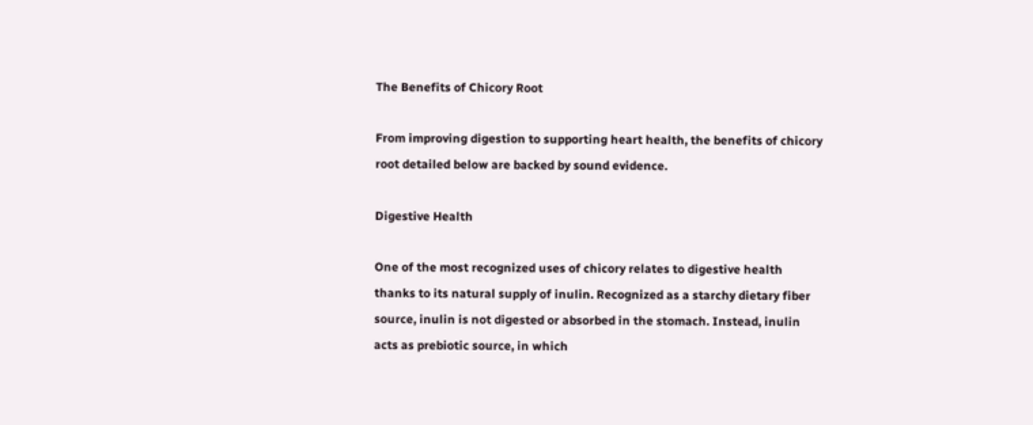The Benefits of Chicory Root

From improving digestion to supporting heart health, the benefits of chicory root detailed below are backed by sound evidence.

Digestive Health

One of the most recognized uses of chicory relates to digestive health thanks to its natural supply of inulin. Recognized as a starchy dietary fiber source, inulin is not digested or absorbed in the stomach. Instead, inulin acts as prebiotic source, in which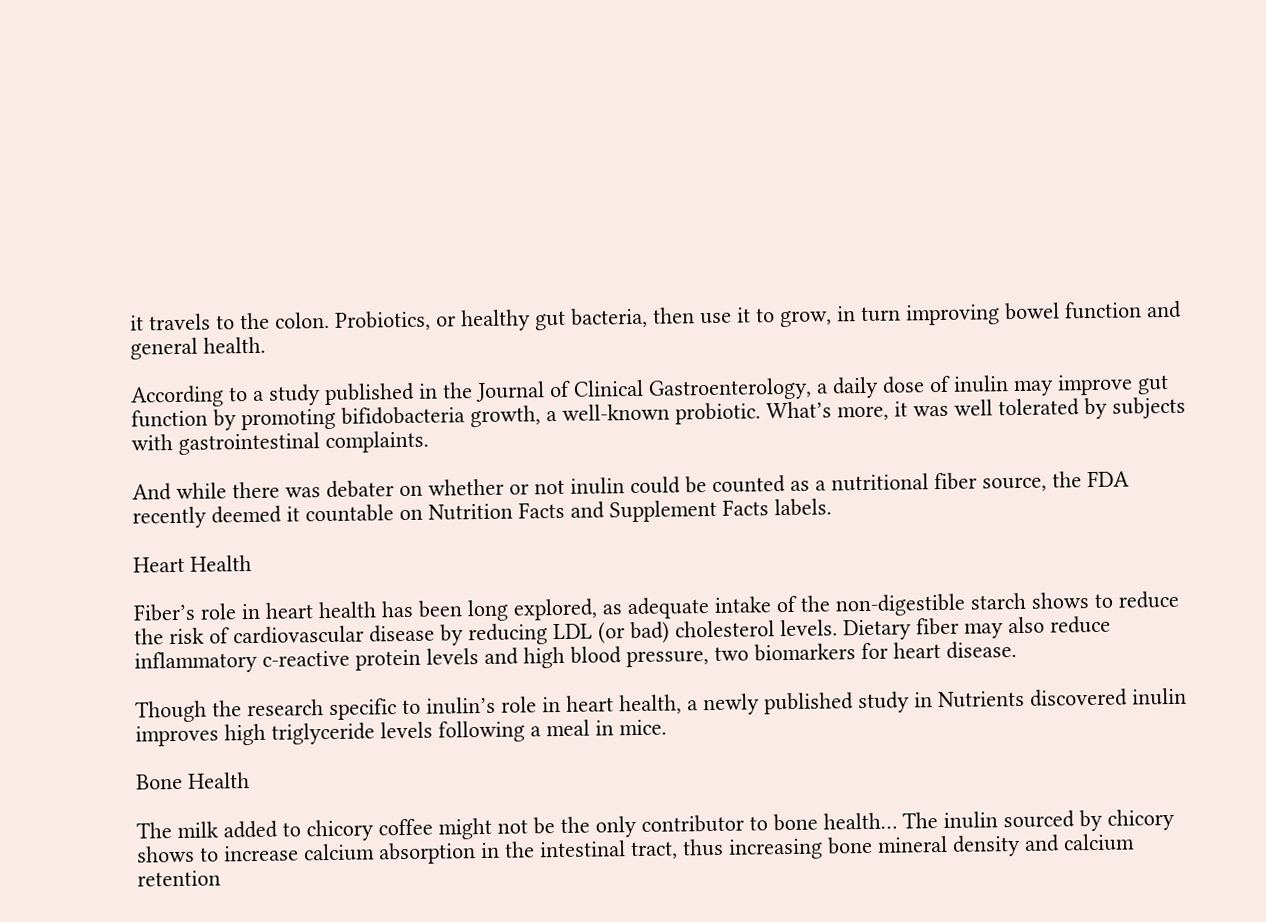it travels to the colon. Probiotics, or healthy gut bacteria, then use it to grow, in turn improving bowel function and general health.

According to a study published in the Journal of Clinical Gastroenterology, a daily dose of inulin may improve gut function by promoting bifidobacteria growth, a well-known probiotic. What’s more, it was well tolerated by subjects with gastrointestinal complaints.

And while there was debater on whether or not inulin could be counted as a nutritional fiber source, the FDA recently deemed it countable on Nutrition Facts and Supplement Facts labels.

Heart Health

Fiber’s role in heart health has been long explored, as adequate intake of the non-digestible starch shows to reduce the risk of cardiovascular disease by reducing LDL (or bad) cholesterol levels. Dietary fiber may also reduce inflammatory c-reactive protein levels and high blood pressure, two biomarkers for heart disease.

Though the research specific to inulin’s role in heart health, a newly published study in Nutrients discovered inulin improves high triglyceride levels following a meal in mice.

Bone Health

The milk added to chicory coffee might not be the only contributor to bone health… The inulin sourced by chicory shows to increase calcium absorption in the intestinal tract, thus increasing bone mineral density and calcium retention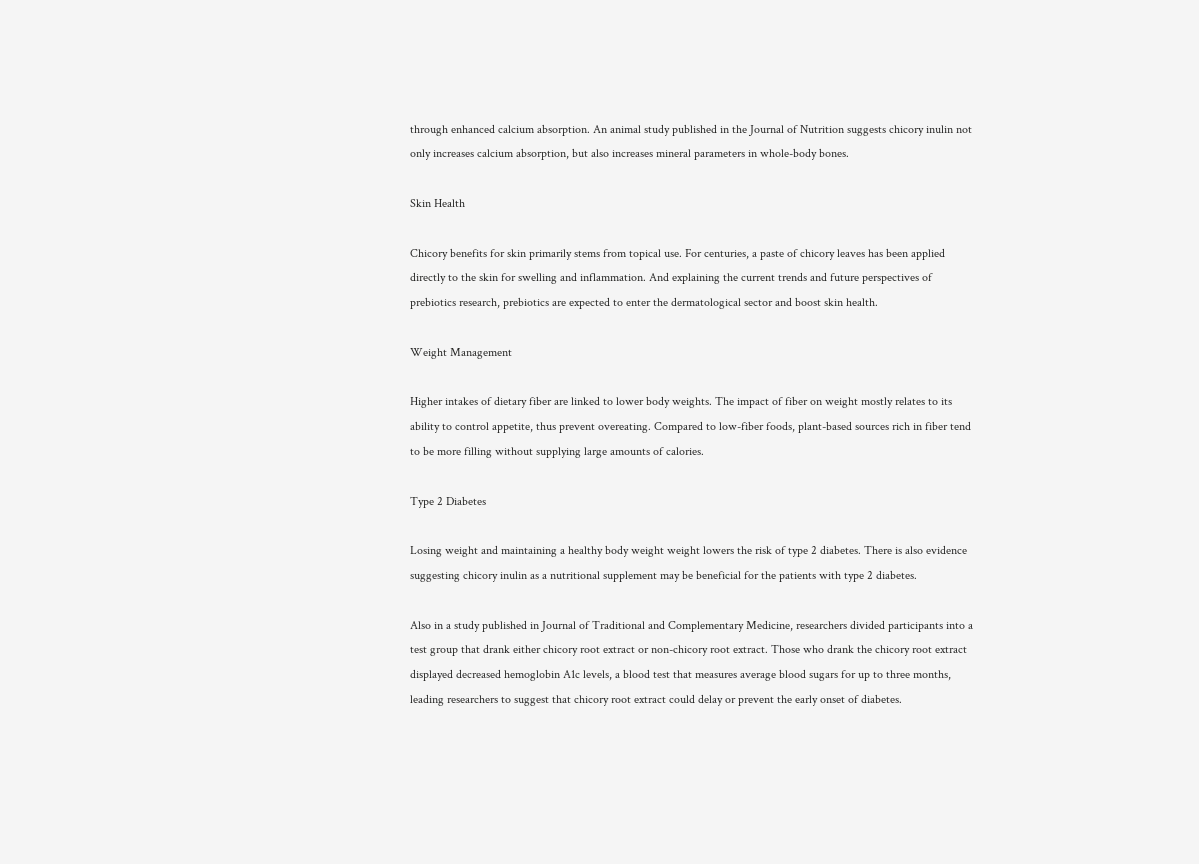through enhanced calcium absorption. An animal study published in the Journal of Nutrition suggests chicory inulin not only increases calcium absorption, but also increases mineral parameters in whole-body bones.

Skin Health

Chicory benefits for skin primarily stems from topical use. For centuries, a paste of chicory leaves has been applied directly to the skin for swelling and inflammation. And explaining the current trends and future perspectives of prebiotics research, prebiotics are expected to enter the dermatological sector and boost skin health.

Weight Management

Higher intakes of dietary fiber are linked to lower body weights. The impact of fiber on weight mostly relates to its ability to control appetite, thus prevent overeating. Compared to low-fiber foods, plant-based sources rich in fiber tend to be more filling without supplying large amounts of calories.

Type 2 Diabetes

Losing weight and maintaining a healthy body weight weight lowers the risk of type 2 diabetes. There is also evidence suggesting chicory inulin as a nutritional supplement may be beneficial for the patients with type 2 diabetes.

Also in a study published in Journal of Traditional and Complementary Medicine, researchers divided participants into a test group that drank either chicory root extract or non-chicory root extract. Those who drank the chicory root extract displayed decreased hemoglobin A1c levels, a blood test that measures average blood sugars for up to three months, leading researchers to suggest that chicory root extract could delay or prevent the early onset of diabetes.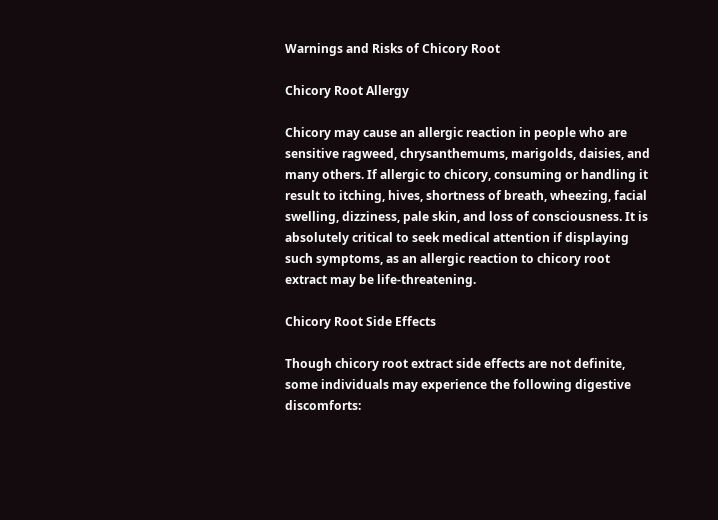Warnings and Risks of Chicory Root

Chicory Root Allergy

Chicory may cause an allergic reaction in people who are sensitive ragweed, chrysanthemums, marigolds, daisies, and many others. If allergic to chicory, consuming or handling it result to itching, hives, shortness of breath, wheezing, facial swelling, dizziness, pale skin, and loss of consciousness. It is absolutely critical to seek medical attention if displaying such symptoms, as an allergic reaction to chicory root extract may be life-threatening.

Chicory Root Side Effects

Though chicory root extract side effects are not definite, some individuals may experience the following digestive discomforts: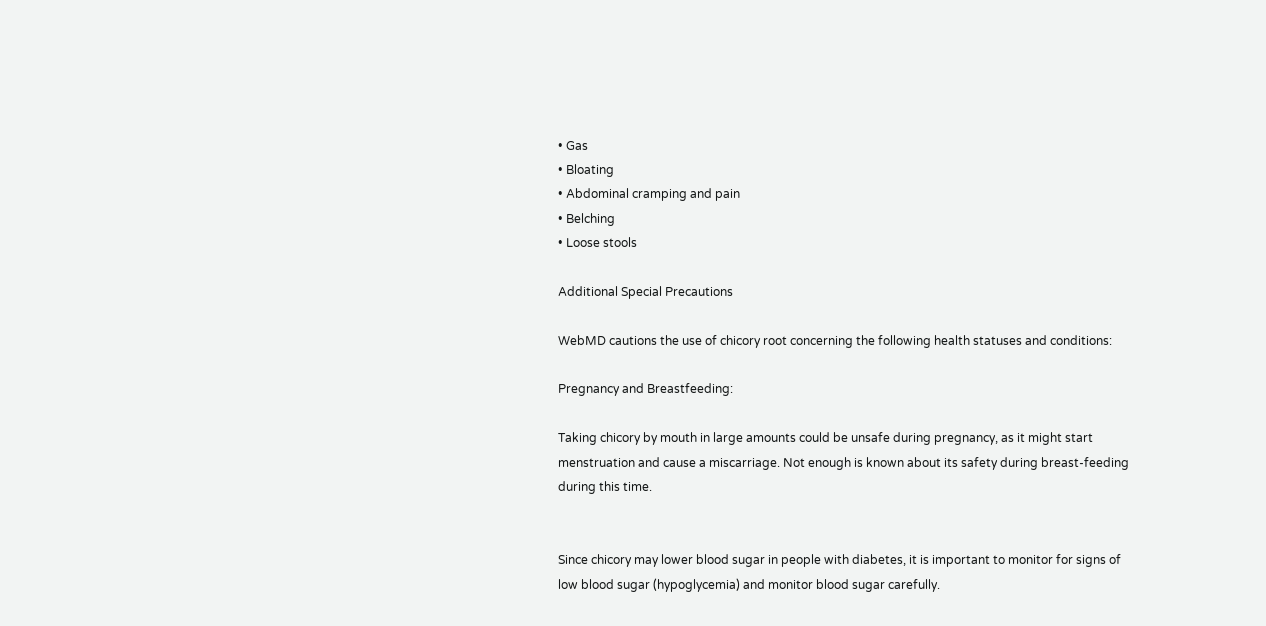• Gas
• Bloating
• Abdominal cramping and pain
• Belching
• Loose stools

Additional Special Precautions

WebMD cautions the use of chicory root concerning the following health statuses and conditions:

Pregnancy and Breastfeeding:

Taking chicory by mouth in large amounts could be unsafe during pregnancy, as it might start menstruation and cause a miscarriage. Not enough is known about its safety during breast-feeding during this time.


Since chicory may lower blood sugar in people with diabetes, it is important to monitor for signs of low blood sugar (hypoglycemia) and monitor blood sugar carefully.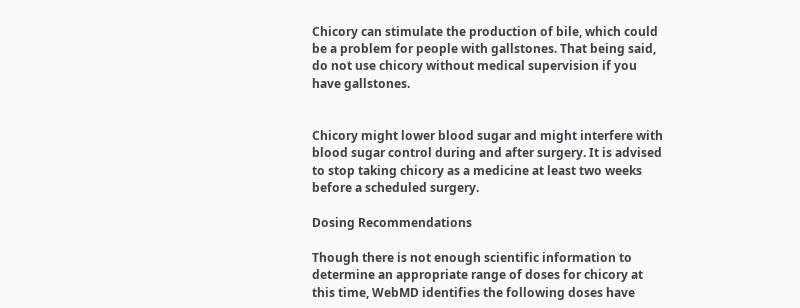Chicory can stimulate the production of bile, which could be a problem for people with gallstones. That being said, do not use chicory without medical supervision if you have gallstones.


Chicory might lower blood sugar and might interfere with blood sugar control during and after surgery. It is advised to stop taking chicory as a medicine at least two weeks before a scheduled surgery.

Dosing Recommendations

Though there is not enough scientific information to determine an appropriate range of doses for chicory at this time, WebMD identifies the following doses have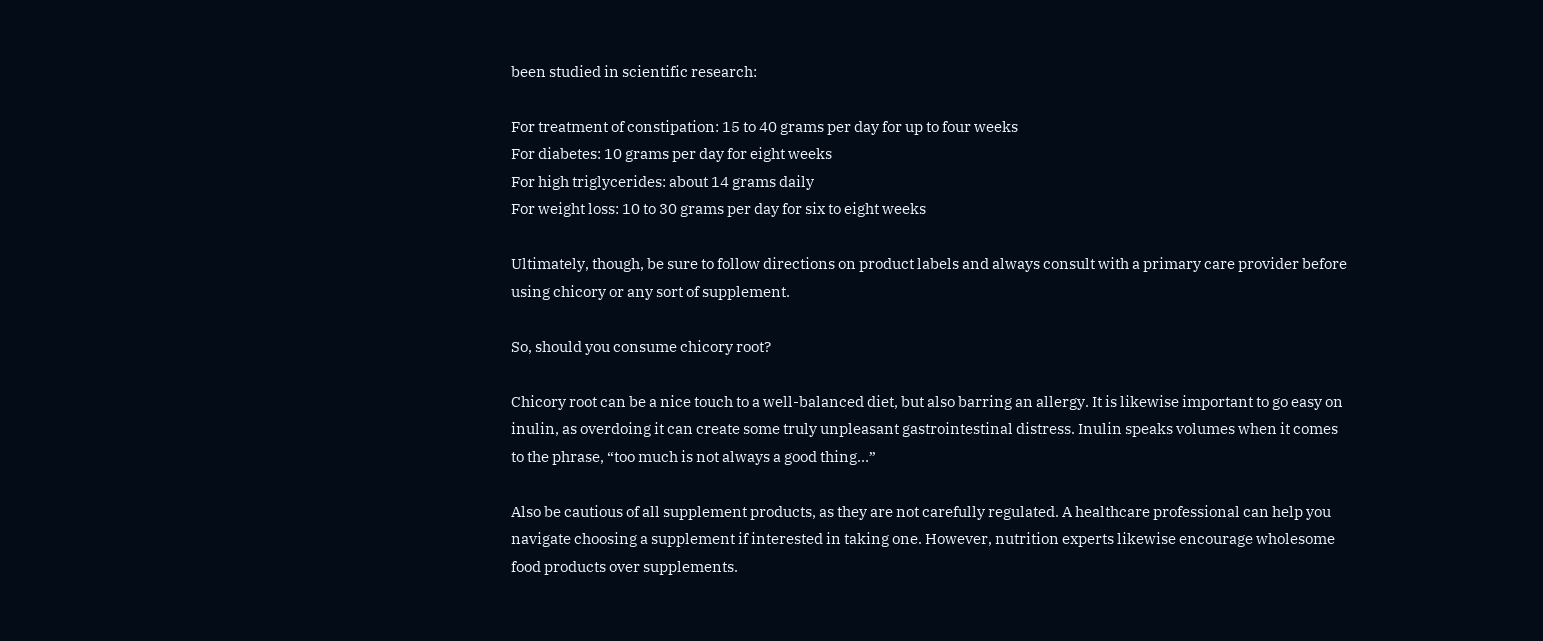been studied in scientific research:

For treatment of constipation: 15 to 40 grams per day for up to four weeks
For diabetes: 10 grams per day for eight weeks
For high triglycerides: about 14 grams daily
For weight loss: 10 to 30 grams per day for six to eight weeks

Ultimately, though, be sure to follow directions on product labels and always consult with a primary care provider before using chicory or any sort of supplement.

So, should you consume chicory root?

Chicory root can be a nice touch to a well-balanced diet, but also barring an allergy. It is likewise important to go easy on inulin, as overdoing it can create some truly unpleasant gastrointestinal distress. Inulin speaks volumes when it comes to the phrase, “too much is not always a good thing…”

Also be cautious of all supplement products, as they are not carefully regulated. A healthcare professional can help you navigate choosing a supplement if interested in taking one. However, nutrition experts likewise encourage wholesome food products over supplements.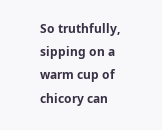So truthfully, sipping on a warm cup of chicory can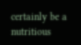certainly be a nutritious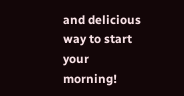and delicious way to start your morning!